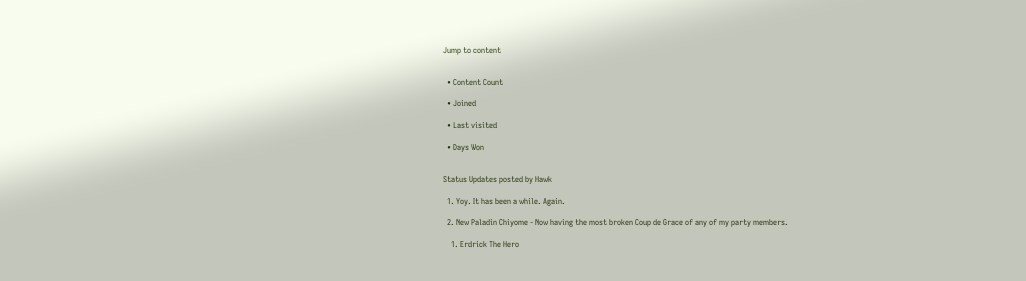Jump to content


  • Content Count

  • Joined

  • Last visited

  • Days Won


Status Updates posted by Hawk

  1. Yoy. It has been a while. Again.

  2. New Paladin Chiyome - Now having the most broken Coup de Grace of any of my party members.

    1. Erdrick The Hero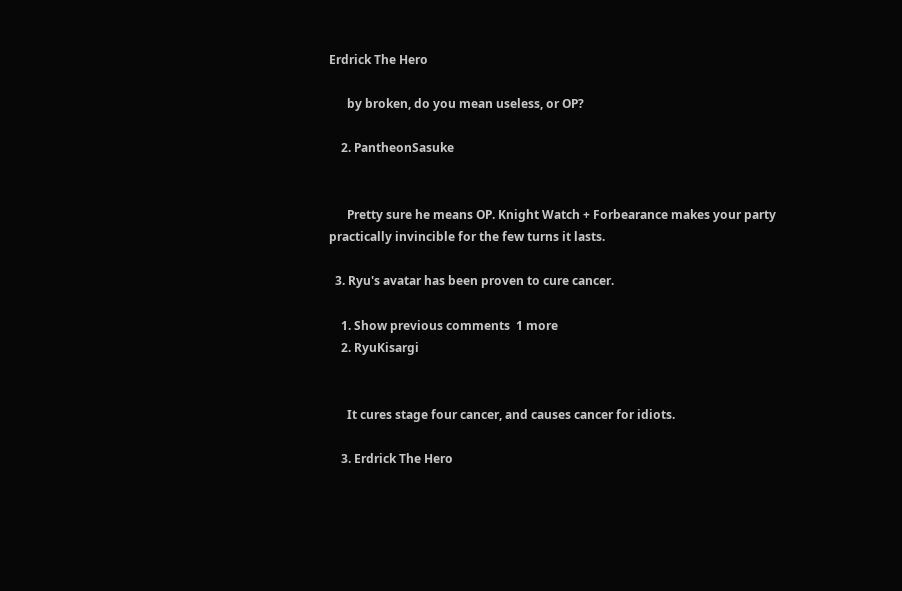Erdrick The Hero

      by broken, do you mean useless, or OP?

    2. PantheonSasuke


      Pretty sure he means OP. Knight Watch + Forbearance makes your party practically invincible for the few turns it lasts.

  3. Ryu's avatar has been proven to cure cancer.

    1. Show previous comments  1 more
    2. RyuKisargi


      It cures stage four cancer, and causes cancer for idiots.

    3. Erdrick The Hero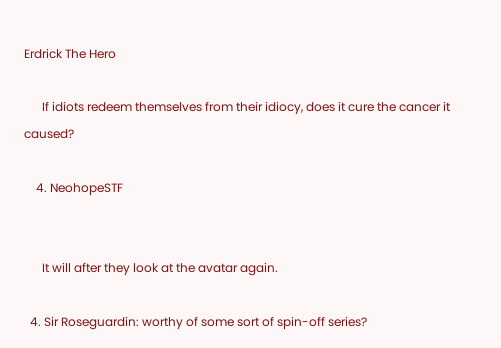Erdrick The Hero

      If idiots redeem themselves from their idiocy, does it cure the cancer it caused?

    4. NeohopeSTF


      It will after they look at the avatar again.

  4. Sir Roseguardin: worthy of some sort of spin-off series?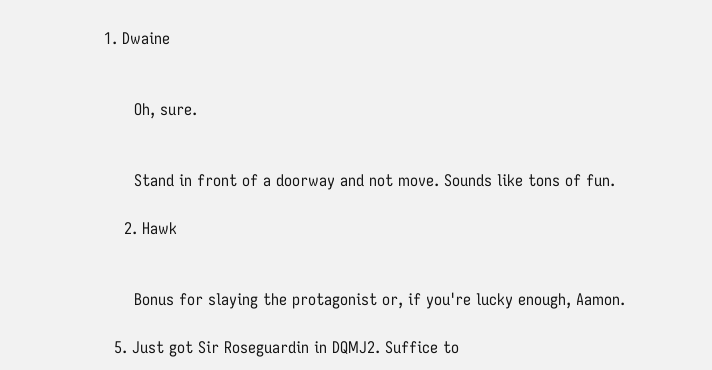1. Dwaine


      Oh, sure.


      Stand in front of a doorway and not move. Sounds like tons of fun.

    2. Hawk


      Bonus for slaying the protagonist or, if you're lucky enough, Aamon.

  5. Just got Sir Roseguardin in DQMJ2. Suffice to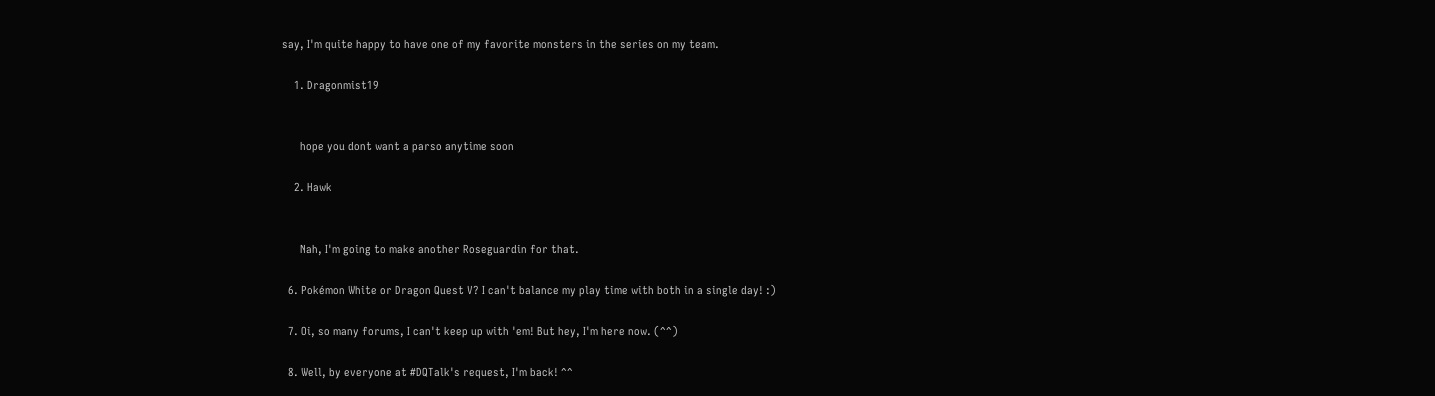say, I'm quite happy to have one of my favorite monsters in the series on my team.

    1. Dragonmist19


      hope you dont want a parso anytime soon

    2. Hawk


      Nah, I'm going to make another Roseguardin for that.

  6. Pokémon White or Dragon Quest V? I can't balance my play time with both in a single day! :)

  7. Oi, so many forums, I can't keep up with 'em! But hey, I'm here now. (^^)

  8. Well, by everyone at #DQTalk's request, I'm back! ^^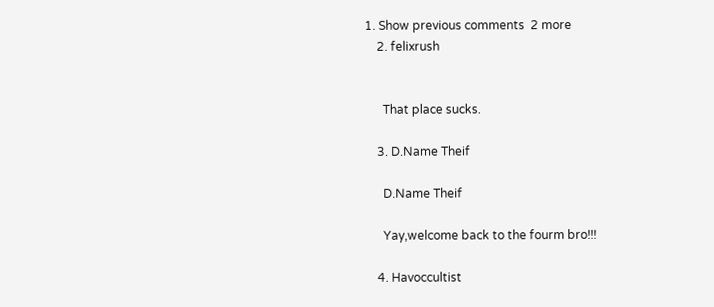1. Show previous comments  2 more
    2. felixrush


      That place sucks.

    3. D.Name Theif

      D.Name Theif

      Yay,welcome back to the fourm bro!!!

    4. Havoccultist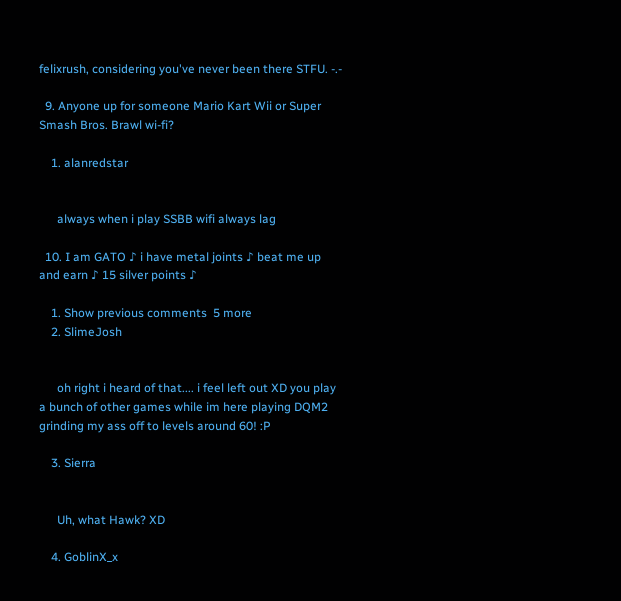felixrush, considering you've never been there STFU. -.-

  9. Anyone up for someone Mario Kart Wii or Super Smash Bros. Brawl wi-fi?

    1. alanredstar


      always when i play SSBB wifi always lag

  10. I am GATO ♪ i have metal joints ♪ beat me up and earn ♪ 15 silver points ♪

    1. Show previous comments  5 more
    2. SlimeJosh


      oh right i heard of that.... i feel left out XD you play a bunch of other games while im here playing DQM2 grinding my ass off to levels around 60! :P

    3. Sierra


      Uh, what Hawk? XD

    4. GoblinX_x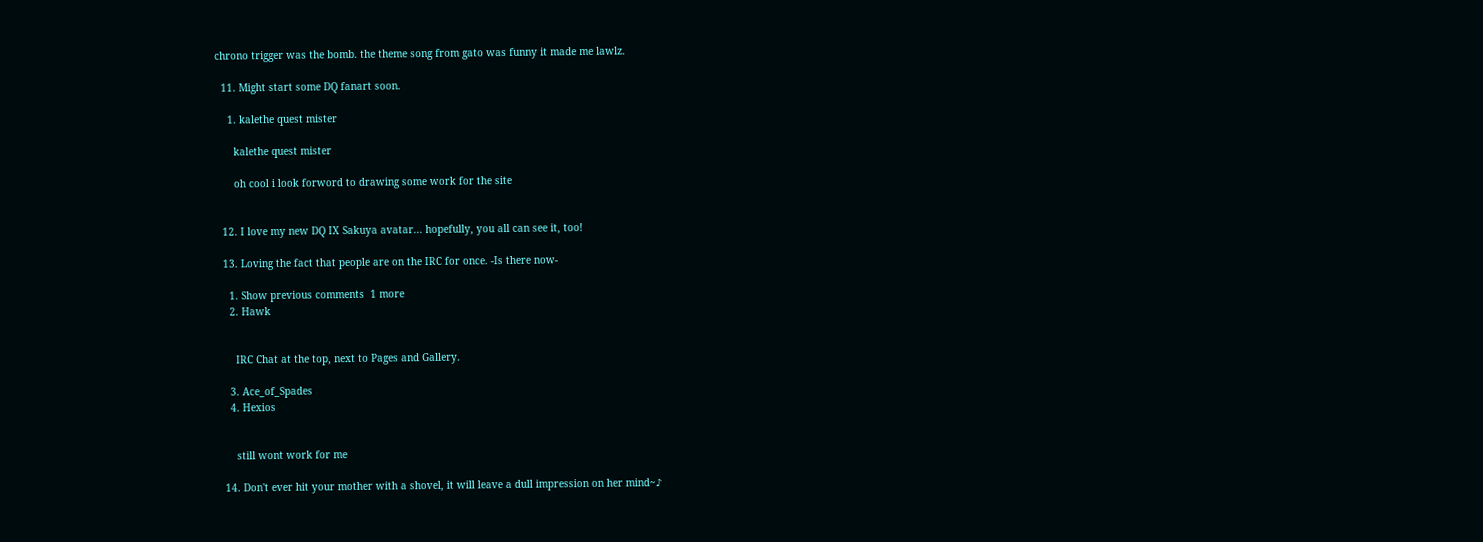chrono trigger was the bomb. the theme song from gato was funny it made me lawlz.

  11. Might start some DQ fanart soon.

    1. kalethe quest mister

      kalethe quest mister

      oh cool i look forword to drawing some work for the site


  12. I love my new DQ IX Sakuya avatar... hopefully, you all can see it, too!

  13. Loving the fact that people are on the IRC for once. -Is there now-

    1. Show previous comments  1 more
    2. Hawk


      IRC Chat at the top, next to Pages and Gallery.

    3. Ace_of_Spades
    4. Hexios


      still wont work for me

  14. Don't ever hit your mother with a shovel, it will leave a dull impression on her mind~♪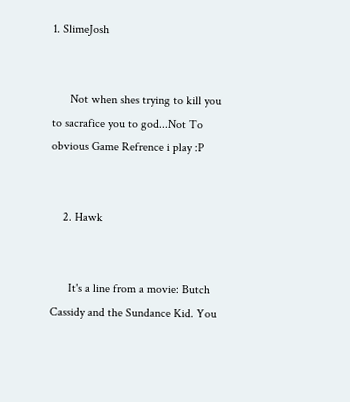1. SlimeJosh


      Not when shes trying to kill you to sacrafice you to god...Not To obvious Game Refrence i play :P


    2. Hawk


      It's a line from a movie: Butch Cassidy and the Sundance Kid. You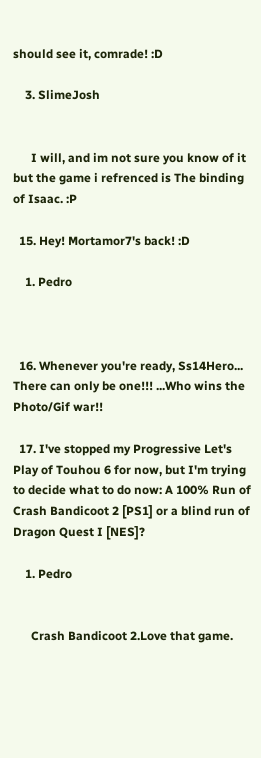should see it, comrade! :D

    3. SlimeJosh


      I will, and im not sure you know of it but the game i refrenced is The binding of Isaac. :P

  15. Hey! Mortamor7's back! :D

    1. Pedro



  16. Whenever you're ready, Ss14Hero... There can only be one!!! ...Who wins the Photo/Gif war!!

  17. I've stopped my Progressive Let's Play of Touhou 6 for now, but I'm trying to decide what to do now: A 100% Run of Crash Bandicoot 2 [PS1] or a blind run of Dragon Quest I [NES]?

    1. Pedro


      Crash Bandicoot 2.Love that game.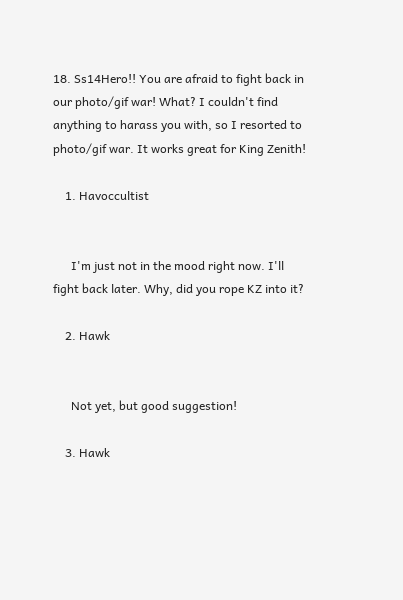18. Ss14Hero!! You are afraid to fight back in our photo/gif war! What? I couldn't find anything to harass you with, so I resorted to photo/gif war. It works great for King Zenith!

    1. Havoccultist


      I'm just not in the mood right now. I'll fight back later. Why, did you rope KZ into it?

    2. Hawk


      Not yet, but good suggestion!

    3. Hawk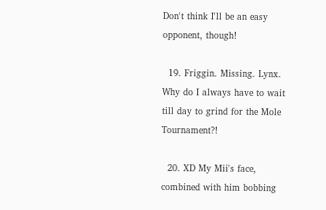Don't think I'll be an easy opponent, though!

  19. Friggin. Missing. Lynx. Why do I always have to wait till day to grind for the Mole Tournament?!

  20. XD My Mii's face, combined with him bobbing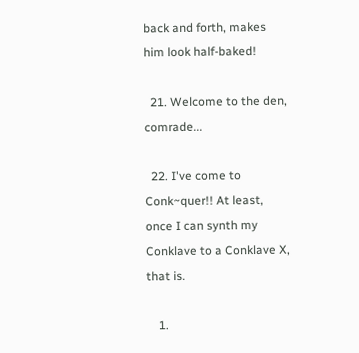back and forth, makes him look half-baked!

  21. Welcome to the den, comrade...

  22. I've come to Conk~quer!! At least, once I can synth my Conklave to a Conklave X, that is.

    1.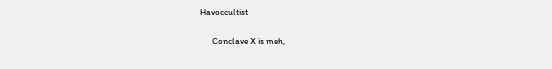Havoccultist


      Conclave X is meh,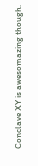Conclave XY is awesomazing though.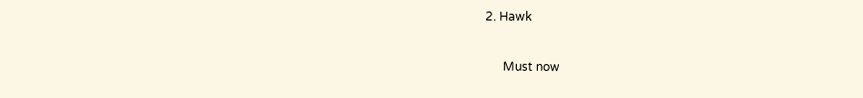2. Hawk


      Must now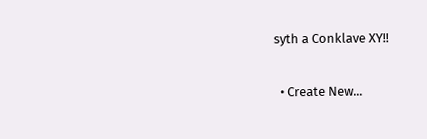syth a Conklave XY!!

  • Create New...